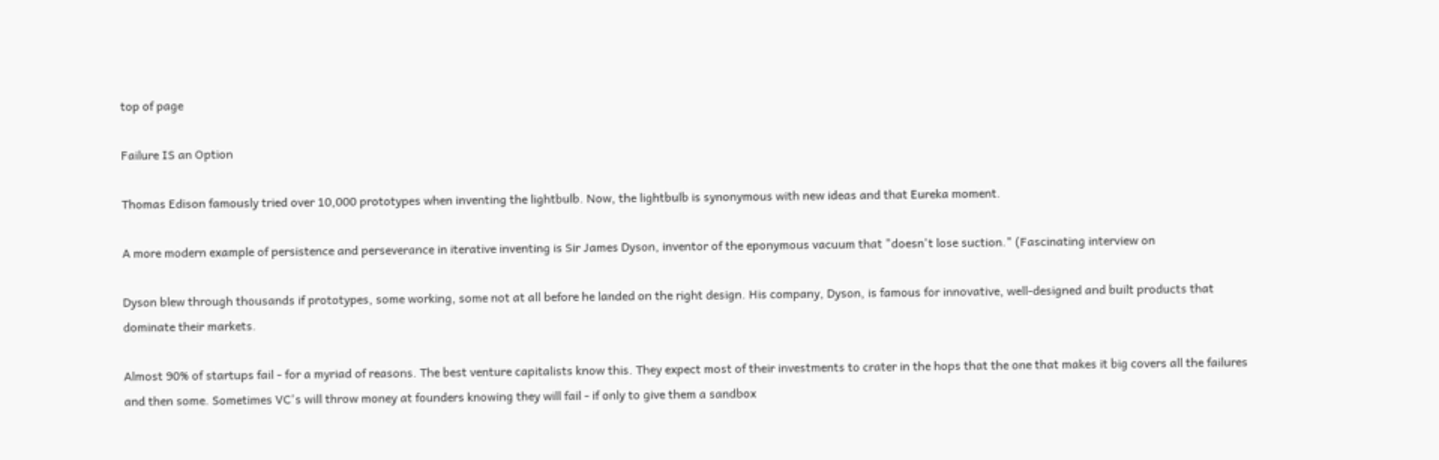top of page

Failure IS an Option

Thomas Edison famously tried over 10,000 prototypes when inventing the lightbulb. Now, the lightbulb is synonymous with new ideas and that Eureka moment.

A more modern example of persistence and perseverance in iterative inventing is Sir James Dyson, inventor of the eponymous vacuum that "doesn't lose suction." (Fascinating interview on

Dyson blew through thousands if prototypes, some working, some not at all before he landed on the right design. His company, Dyson, is famous for innovative, well-designed and built products that dominate their markets.

Almost 90% of startups fail - for a myriad of reasons. The best venture capitalists know this. They expect most of their investments to crater in the hops that the one that makes it big covers all the failures and then some. Sometimes VC's will throw money at founders knowing they will fail - if only to give them a sandbox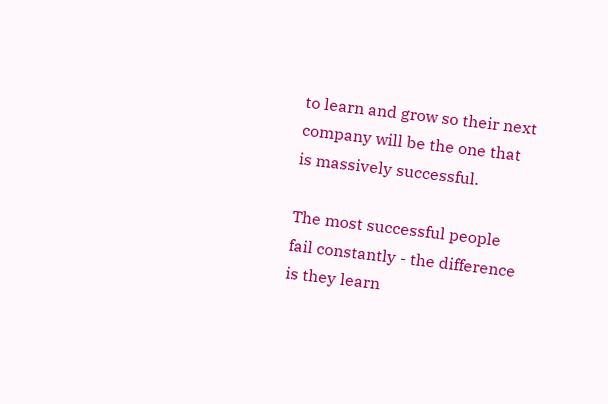to learn and grow so their next company will be the one that is massively successful.

The most successful people fail constantly - the difference is they learn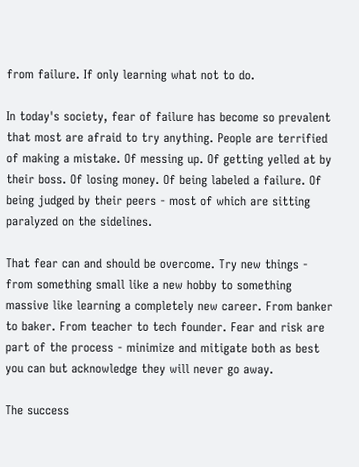from failure. If only learning what not to do.

In today's society, fear of failure has become so prevalent that most are afraid to try anything. People are terrified of making a mistake. Of messing up. Of getting yelled at by their boss. Of losing money. Of being labeled a failure. Of being judged by their peers - most of which are sitting paralyzed on the sidelines.

That fear can and should be overcome. Try new things - from something small like a new hobby to something massive like learning a completely new career. From banker to baker. From teacher to tech founder. Fear and risk are part of the process - minimize and mitigate both as best you can but acknowledge they will never go away.

The success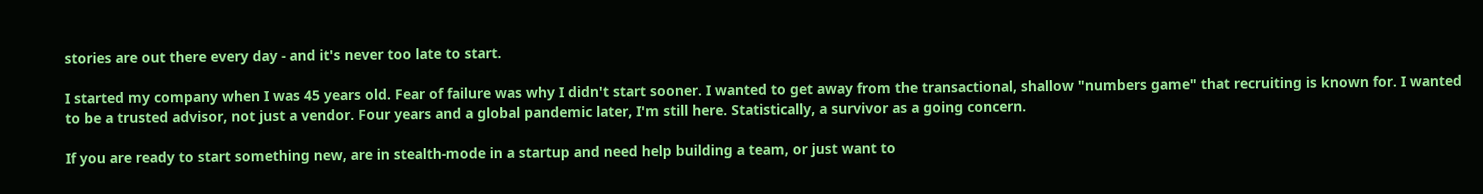stories are out there every day - and it's never too late to start.

I started my company when I was 45 years old. Fear of failure was why I didn't start sooner. I wanted to get away from the transactional, shallow "numbers game" that recruiting is known for. I wanted to be a trusted advisor, not just a vendor. Four years and a global pandemic later, I'm still here. Statistically, a survivor as a going concern.

If you are ready to start something new, are in stealth-mode in a startup and need help building a team, or just want to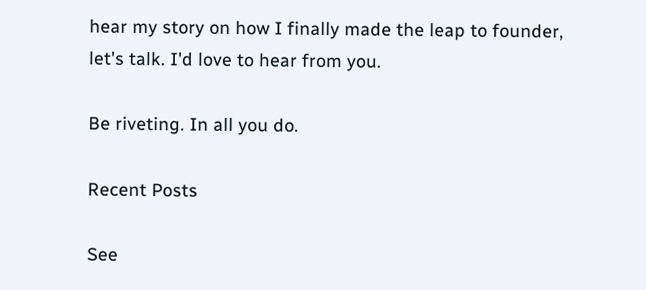hear my story on how I finally made the leap to founder, let's talk. I'd love to hear from you.

Be riveting. In all you do.

Recent Posts

See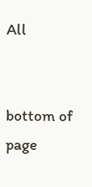All


bottom of page